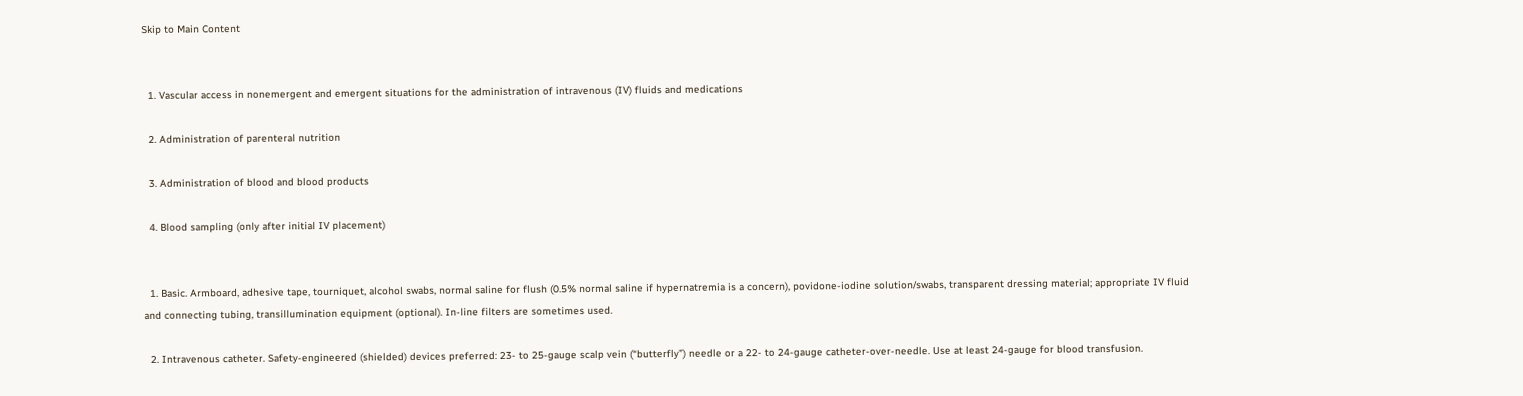Skip to Main Content


  1. Vascular access in nonemergent and emergent situations for the administration of intravenous (IV) fluids and medications

  2. Administration of parenteral nutrition

  3. Administration of blood and blood products

  4. Blood sampling (only after initial IV placement)


  1. Basic. Armboard, adhesive tape, tourniquet, alcohol swabs, normal saline for flush (0.5% normal saline if hypernatremia is a concern), povidone-iodine solution/swabs, transparent dressing material; appropriate IV fluid and connecting tubing, transillumination equipment (optional). In-line filters are sometimes used.

  2. Intravenous catheter. Safety-engineered (shielded) devices preferred: 23- to 25-gauge scalp vein (“butterfly”) needle or a 22- to 24-gauge catheter-over-needle. Use at least 24-gauge for blood transfusion.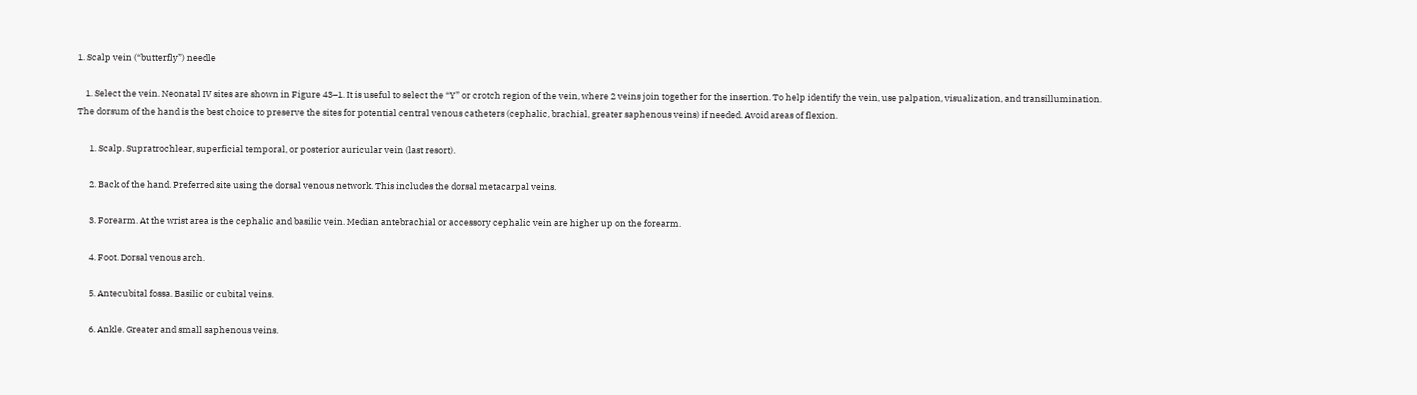1. Scalp vein (“butterfly”) needle

    1. Select the vein. Neonatal IV sites are shown in Figure 43–1. It is useful to select the “Y” or crotch region of the vein, where 2 veins join together for the insertion. To help identify the vein, use palpation, visualization, and transillumination. The dorsum of the hand is the best choice to preserve the sites for potential central venous catheters (cephalic, brachial, greater saphenous veins) if needed. Avoid areas of flexion.

      1. Scalp. Supratrochlear, superficial temporal, or posterior auricular vein (last resort).

      2. Back of the hand. Preferred site using the dorsal venous network. This includes the dorsal metacarpal veins.

      3. Forearm. At the wrist area is the cephalic and basilic vein. Median antebrachial or accessory cephalic vein are higher up on the forearm.

      4. Foot. Dorsal venous arch.

      5. Antecubital fossa. Basilic or cubital veins.

      6. Ankle. Greater and small saphenous veins.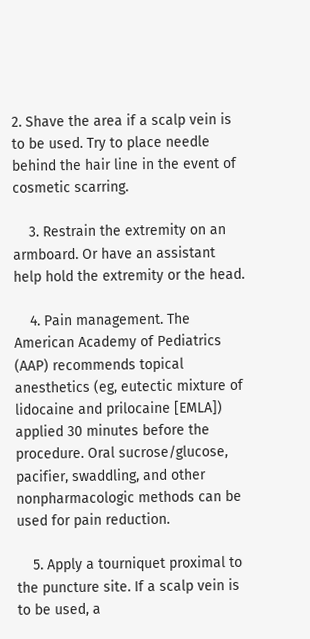2. Shave the area if a scalp vein is to be used. Try to place needle behind the hair line in the event of cosmetic scarring.

    3. Restrain the extremity on an armboard. Or have an assistant help hold the extremity or the head.

    4. Pain management. The American Academy of Pediatrics (AAP) recommends topical anesthetics (eg, eutectic mixture of lidocaine and prilocaine [EMLA]) applied 30 minutes before the procedure. Oral sucrose/glucose, pacifier, swaddling, and other nonpharmacologic methods can be used for pain reduction.

    5. Apply a tourniquet proximal to the puncture site. If a scalp vein is to be used, a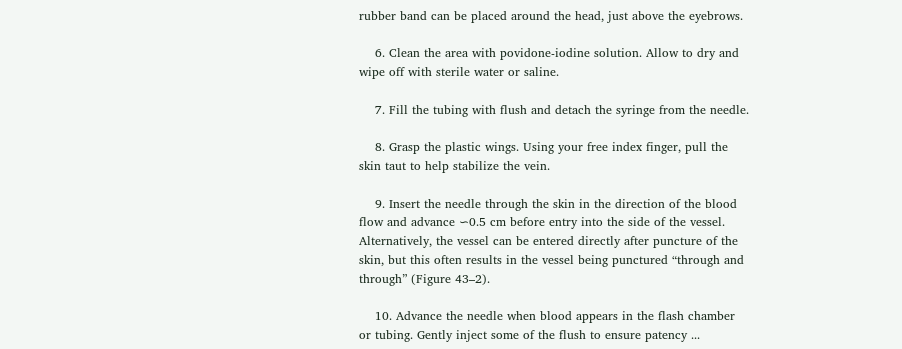rubber band can be placed around the head, just above the eyebrows.

    6. Clean the area with povidone-iodine solution. Allow to dry and wipe off with sterile water or saline.

    7. Fill the tubing with flush and detach the syringe from the needle.

    8. Grasp the plastic wings. Using your free index finger, pull the skin taut to help stabilize the vein.

    9. Insert the needle through the skin in the direction of the blood flow and advance ∽0.5 cm before entry into the side of the vessel. Alternatively, the vessel can be entered directly after puncture of the skin, but this often results in the vessel being punctured “through and through” (Figure 43–2).

    10. Advance the needle when blood appears in the flash chamber or tubing. Gently inject some of the flush to ensure patency ...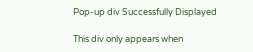Pop-up div Successfully Displayed

This div only appears when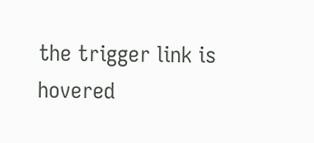the trigger link is hovered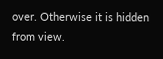over. Otherwise it is hidden from view.